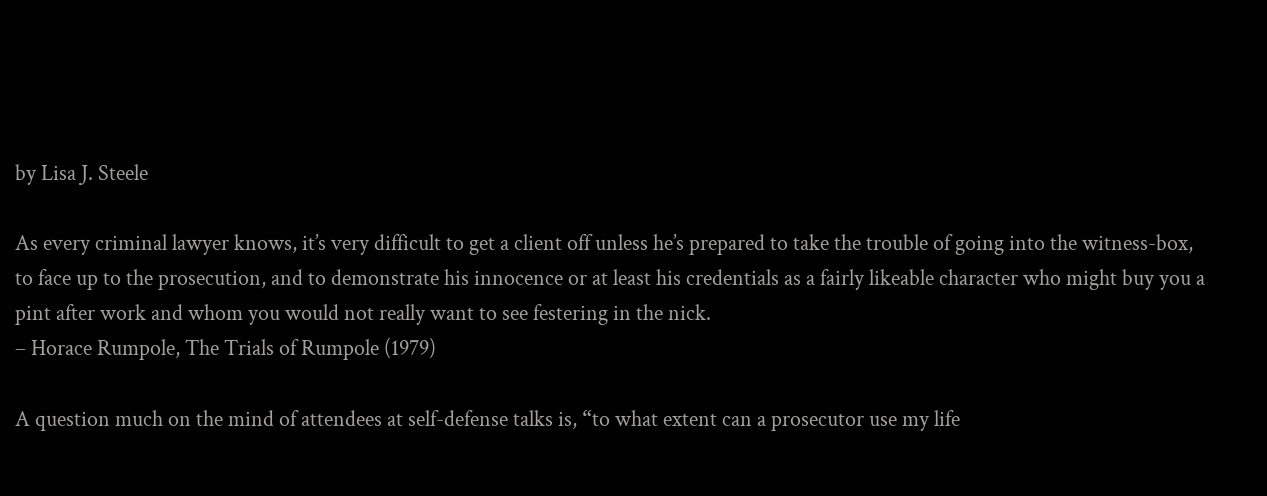by Lisa J. Steele

As every criminal lawyer knows, it’s very difficult to get a client off unless he’s prepared to take the trouble of going into the witness-box, to face up to the prosecution, and to demonstrate his innocence or at least his credentials as a fairly likeable character who might buy you a pint after work and whom you would not really want to see festering in the nick.
– Horace Rumpole, The Trials of Rumpole (1979)

A question much on the mind of attendees at self-defense talks is, “to what extent can a prosecutor use my life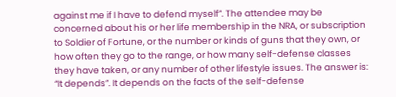against me if I have to defend myself”. The attendee may be concerned about his or her life membership in the NRA, or subscription to Soldier of Fortune, or the number or kinds of guns that they own, or how often they go to the range, or how many self-defense classes they have taken, or any number of other lifestyle issues. The answer is: “It depends”. It depends on the facts of the self-defense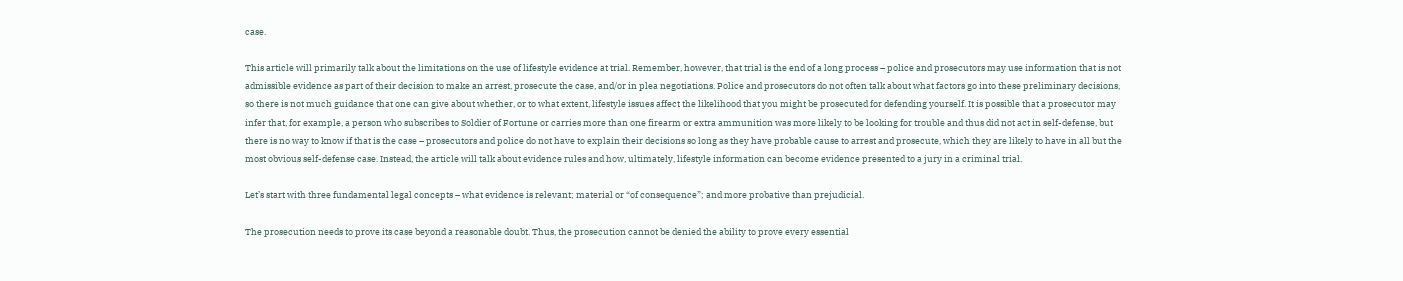case.

This article will primarily talk about the limitations on the use of lifestyle evidence at trial. Remember, however, that trial is the end of a long process – police and prosecutors may use information that is not admissible evidence as part of their decision to make an arrest, prosecute the case, and/or in plea negotiations. Police and prosecutors do not often talk about what factors go into these preliminary decisions, so there is not much guidance that one can give about whether, or to what extent, lifestyle issues affect the likelihood that you might be prosecuted for defending yourself. It is possible that a prosecutor may infer that, for example, a person who subscribes to Soldier of Fortune or carries more than one firearm or extra ammunition was more likely to be looking for trouble and thus did not act in self-defense, but there is no way to know if that is the case – prosecutors and police do not have to explain their decisions so long as they have probable cause to arrest and prosecute, which they are likely to have in all but the most obvious self-defense case. Instead, the article will talk about evidence rules and how, ultimately, lifestyle information can become evidence presented to a jury in a criminal trial.

Let’s start with three fundamental legal concepts – what evidence is relevant; material or “of consequence”; and more probative than prejudicial.

The prosecution needs to prove its case beyond a reasonable doubt. Thus, the prosecution cannot be denied the ability to prove every essential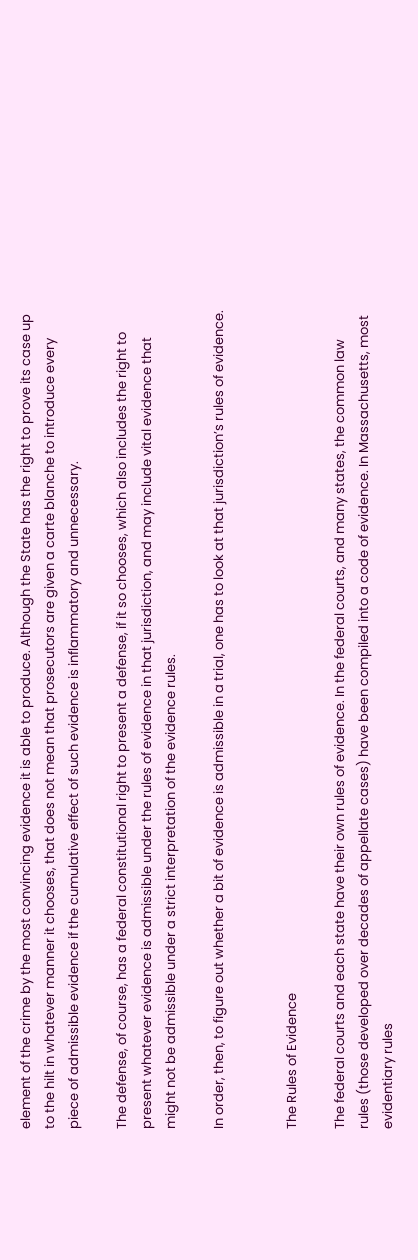element of the crime by the most convincing evidence it is able to produce. Although the State has the right to prove its case up to the hilt in whatever manner it chooses, that does not mean that prosecutors are given a carte blanche to introduce every piece of admissible evidence if the cumulative effect of such evidence is inflammatory and unnecessary.

The defense, of course, has a federal constitutional right to present a defense, if it so chooses, which also includes the right to present whatever evidence is admissible under the rules of evidence in that jurisdiction, and may include vital evidence that might not be admissible under a strict interpretation of the evidence rules.

In order, then, to figure out whether a bit of evidence is admissible in a trial, one has to look at that jurisdiction’s rules of evidence.


The Rules of Evidence

The federal courts and each state have their own rules of evidence. In the federal courts, and many states, the common law rules (those developed over decades of appellate cases) have been compiled into a code of evidence. In Massachusetts, most evidentiary rules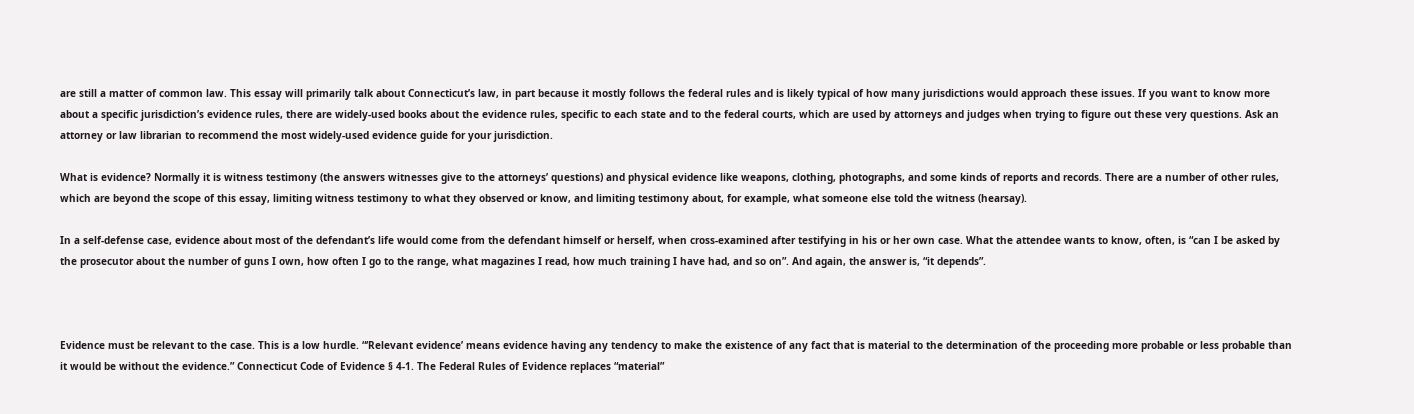are still a matter of common law. This essay will primarily talk about Connecticut’s law, in part because it mostly follows the federal rules and is likely typical of how many jurisdictions would approach these issues. If you want to know more about a specific jurisdiction’s evidence rules, there are widely-used books about the evidence rules, specific to each state and to the federal courts, which are used by attorneys and judges when trying to figure out these very questions. Ask an attorney or law librarian to recommend the most widely-used evidence guide for your jurisdiction.

What is evidence? Normally it is witness testimony (the answers witnesses give to the attorneys’ questions) and physical evidence like weapons, clothing, photographs, and some kinds of reports and records. There are a number of other rules, which are beyond the scope of this essay, limiting witness testimony to what they observed or know, and limiting testimony about, for example, what someone else told the witness (hearsay).

In a self-defense case, evidence about most of the defendant’s life would come from the defendant himself or herself, when cross-examined after testifying in his or her own case. What the attendee wants to know, often, is “can I be asked by the prosecutor about the number of guns I own, how often I go to the range, what magazines I read, how much training I have had, and so on”. And again, the answer is, “it depends”.



Evidence must be relevant to the case. This is a low hurdle. “‘Relevant evidence’ means evidence having any tendency to make the existence of any fact that is material to the determination of the proceeding more probable or less probable than it would be without the evidence.” Connecticut Code of Evidence § 4-1. The Federal Rules of Evidence replaces “material”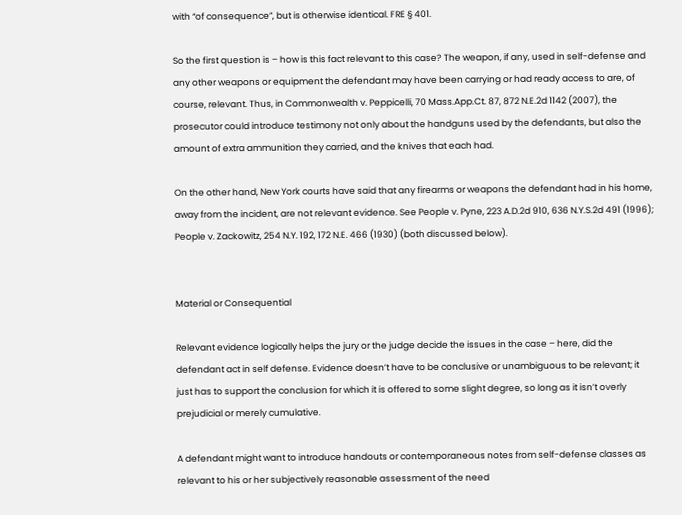with “of consequence”, but is otherwise identical. FRE § 401.

So the first question is – how is this fact relevant to this case? The weapon, if any, used in self-defense and any other weapons or equipment the defendant may have been carrying or had ready access to are, of course, relevant. Thus, in Commonwealth v. Peppicelli, 70 Mass.App.Ct. 87, 872 N.E.2d 1142 (2007), the prosecutor could introduce testimony not only about the handguns used by the defendants, but also the amount of extra ammunition they carried, and the knives that each had.

On the other hand, New York courts have said that any firearms or weapons the defendant had in his home, away from the incident, are not relevant evidence. See People v. Pyne, 223 A.D.2d 910, 636 N.Y.S.2d 491 (1996); People v. Zackowitz, 254 N.Y. 192, 172 N.E. 466 (1930) (both discussed below).


Material or Consequential

Relevant evidence logically helps the jury or the judge decide the issues in the case – here, did the defendant act in self defense. Evidence doesn’t have to be conclusive or unambiguous to be relevant; it just has to support the conclusion for which it is offered to some slight degree, so long as it isn’t overly prejudicial or merely cumulative.

A defendant might want to introduce handouts or contemporaneous notes from self-defense classes as relevant to his or her subjectively reasonable assessment of the need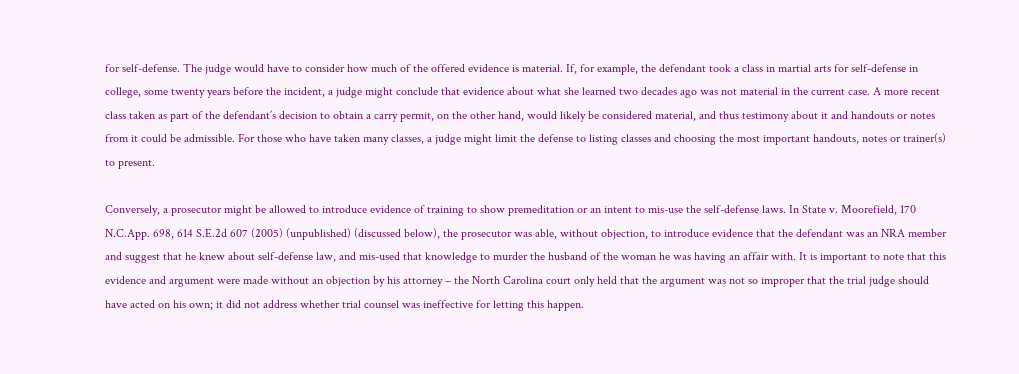for self-defense. The judge would have to consider how much of the offered evidence is material. If, for example, the defendant took a class in martial arts for self-defense in college, some twenty years before the incident, a judge might conclude that evidence about what she learned two decades ago was not material in the current case. A more recent class taken as part of the defendant’s decision to obtain a carry permit, on the other hand, would likely be considered material, and thus testimony about it and handouts or notes from it could be admissible. For those who have taken many classes, a judge might limit the defense to listing classes and choosing the most important handouts, notes or trainer(s) to present.

Conversely, a prosecutor might be allowed to introduce evidence of training to show premeditation or an intent to mis-use the self-defense laws. In State v. Moorefield, 170 N.C.App. 698, 614 S.E.2d 607 (2005) (unpublished) (discussed below), the prosecutor was able, without objection, to introduce evidence that the defendant was an NRA member and suggest that he knew about self-defense law, and mis-used that knowledge to murder the husband of the woman he was having an affair with. It is important to note that this evidence and argument were made without an objection by his attorney – the North Carolina court only held that the argument was not so improper that the trial judge should have acted on his own; it did not address whether trial counsel was ineffective for letting this happen.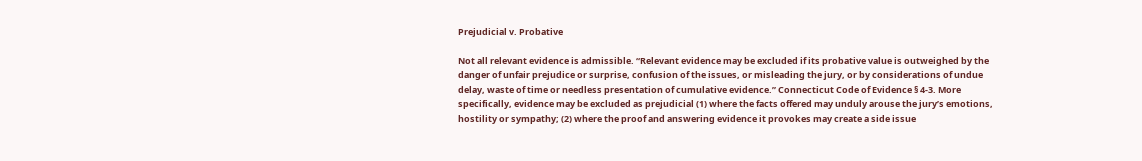Prejudicial v. Probative

Not all relevant evidence is admissible. “Relevant evidence may be excluded if its probative value is outweighed by the danger of unfair prejudice or surprise, confusion of the issues, or misleading the jury, or by considerations of undue delay, waste of time or needless presentation of cumulative evidence.” Connecticut Code of Evidence § 4-3. More specifically, evidence may be excluded as prejudicial (1) where the facts offered may unduly arouse the jury’s emotions, hostility or sympathy; (2) where the proof and answering evidence it provokes may create a side issue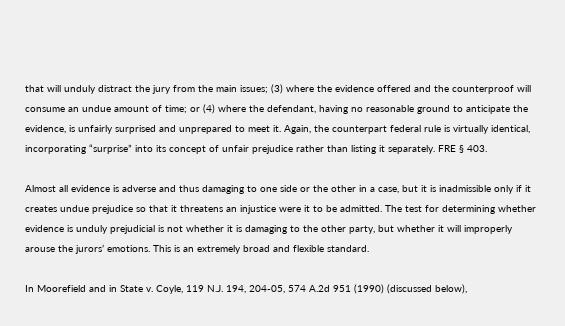that will unduly distract the jury from the main issues; (3) where the evidence offered and the counterproof will consume an undue amount of time; or (4) where the defendant, having no reasonable ground to anticipate the evidence, is unfairly surprised and unprepared to meet it. Again, the counterpart federal rule is virtually identical, incorporating “surprise” into its concept of unfair prejudice rather than listing it separately. FRE § 403.

Almost all evidence is adverse and thus damaging to one side or the other in a case, but it is inadmissible only if it creates undue prejudice so that it threatens an injustice were it to be admitted. The test for determining whether evidence is unduly prejudicial is not whether it is damaging to the other party, but whether it will improperly arouse the jurors’ emotions. This is an extremely broad and flexible standard.

In Moorefield and in State v. Coyle, 119 N.J. 194, 204-05, 574 A.2d 951 (1990) (discussed below),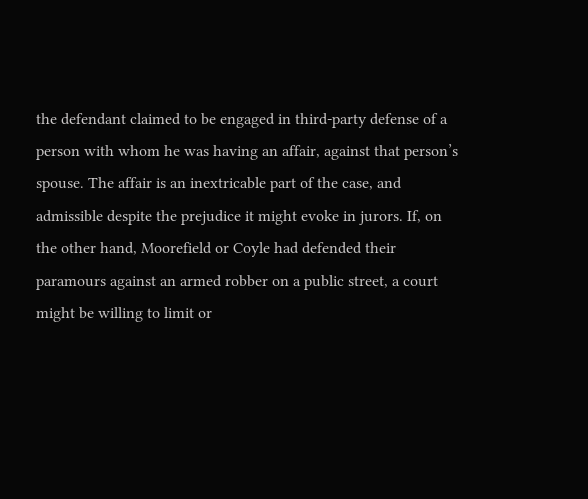the defendant claimed to be engaged in third-party defense of a person with whom he was having an affair, against that person’s spouse. The affair is an inextricable part of the case, and admissible despite the prejudice it might evoke in jurors. If, on the other hand, Moorefield or Coyle had defended their paramours against an armed robber on a public street, a court might be willing to limit or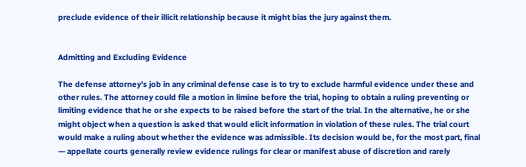preclude evidence of their illicit relationship because it might bias the jury against them.


Admitting and Excluding Evidence

The defense attorney’s job in any criminal defense case is to try to exclude harmful evidence under these and other rules. The attorney could file a motion in limine before the trial, hoping to obtain a ruling preventing or limiting evidence that he or she expects to be raised before the start of the trial. In the alternative, he or she might object when a question is asked that would elicit information in violation of these rules. The trial court would make a ruling about whether the evidence was admissible. Its decision would be, for the most part, final — appellate courts generally review evidence rulings for clear or manifest abuse of discretion and rarely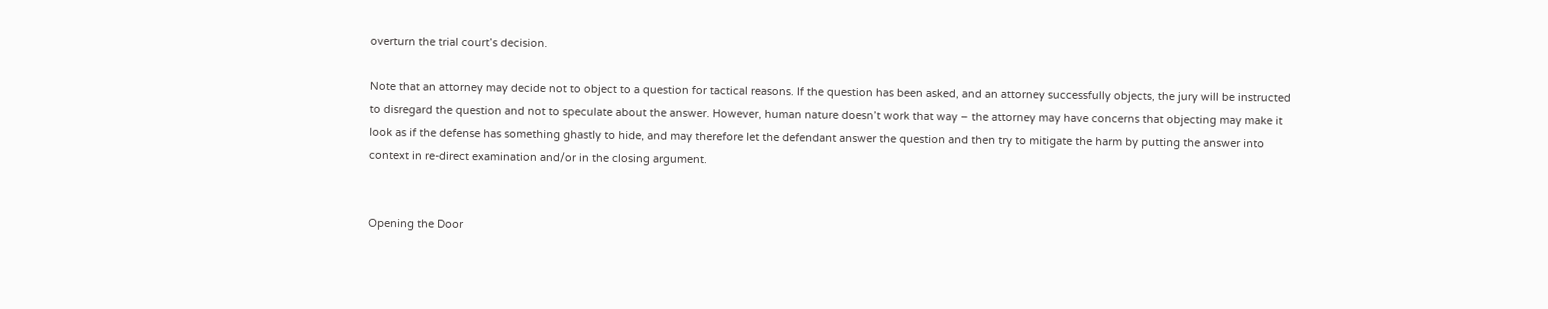overturn the trial court’s decision.

Note that an attorney may decide not to object to a question for tactical reasons. If the question has been asked, and an attorney successfully objects, the jury will be instructed to disregard the question and not to speculate about the answer. However, human nature doesn’t work that way – the attorney may have concerns that objecting may make it look as if the defense has something ghastly to hide, and may therefore let the defendant answer the question and then try to mitigate the harm by putting the answer into context in re-direct examination and/or in the closing argument.


Opening the Door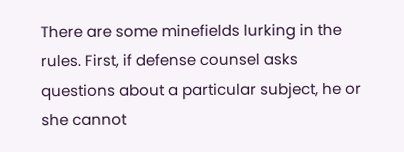There are some minefields lurking in the rules. First, if defense counsel asks questions about a particular subject, he or she cannot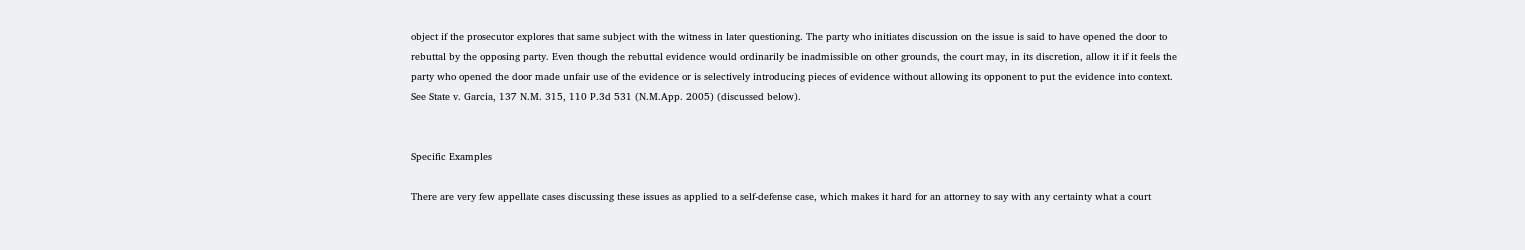object if the prosecutor explores that same subject with the witness in later questioning. The party who initiates discussion on the issue is said to have opened the door to rebuttal by the opposing party. Even though the rebuttal evidence would ordinarily be inadmissible on other grounds, the court may, in its discretion, allow it if it feels the party who opened the door made unfair use of the evidence or is selectively introducing pieces of evidence without allowing its opponent to put the evidence into context. See State v. Garcia, 137 N.M. 315, 110 P.3d 531 (N.M.App. 2005) (discussed below).


Specific Examples

There are very few appellate cases discussing these issues as applied to a self-defense case, which makes it hard for an attorney to say with any certainty what a court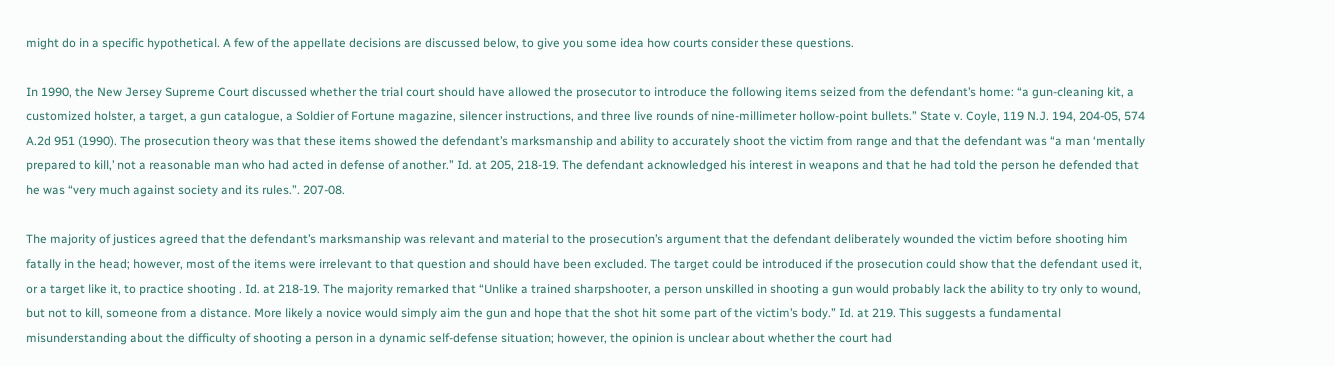might do in a specific hypothetical. A few of the appellate decisions are discussed below, to give you some idea how courts consider these questions.

In 1990, the New Jersey Supreme Court discussed whether the trial court should have allowed the prosecutor to introduce the following items seized from the defendant’s home: “a gun-cleaning kit, a customized holster, a target, a gun catalogue, a Soldier of Fortune magazine, silencer instructions, and three live rounds of nine-millimeter hollow-point bullets.” State v. Coyle, 119 N.J. 194, 204-05, 574 A.2d 951 (1990). The prosecution theory was that these items showed the defendant’s marksmanship and ability to accurately shoot the victim from range and that the defendant was “a man ‘mentally prepared to kill,’ not a reasonable man who had acted in defense of another.” Id. at 205, 218-19. The defendant acknowledged his interest in weapons and that he had told the person he defended that he was “very much against society and its rules.”. 207-08.

The majority of justices agreed that the defendant’s marksmanship was relevant and material to the prosecution’s argument that the defendant deliberately wounded the victim before shooting him fatally in the head; however, most of the items were irrelevant to that question and should have been excluded. The target could be introduced if the prosecution could show that the defendant used it, or a target like it, to practice shooting . Id. at 218-19. The majority remarked that “Unlike a trained sharpshooter, a person unskilled in shooting a gun would probably lack the ability to try only to wound, but not to kill, someone from a distance. More likely a novice would simply aim the gun and hope that the shot hit some part of the victim’s body.” Id. at 219. This suggests a fundamental misunderstanding about the difficulty of shooting a person in a dynamic self-defense situation; however, the opinion is unclear about whether the court had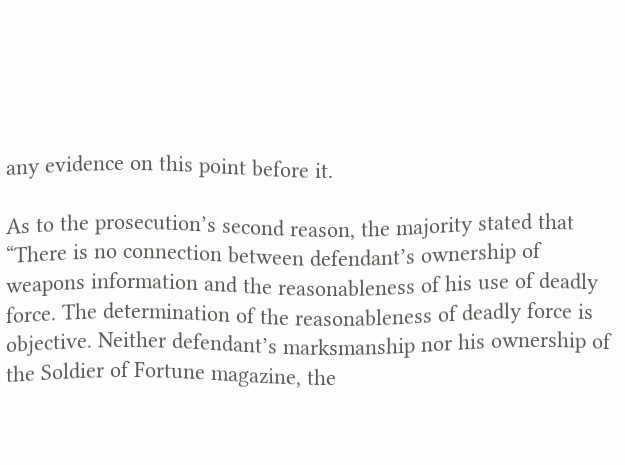any evidence on this point before it.

As to the prosecution’s second reason, the majority stated that “There is no connection between defendant’s ownership of weapons information and the reasonableness of his use of deadly force. The determination of the reasonableness of deadly force is objective. Neither defendant’s marksmanship nor his ownership of the Soldier of Fortune magazine, the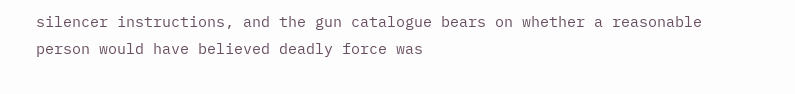silencer instructions, and the gun catalogue bears on whether a reasonable person would have believed deadly force was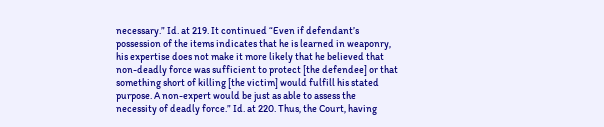necessary.” Id. at 219. It continued “Even if defendant’s possession of the items indicates that he is learned in weaponry, his expertise does not make it more likely that he believed that non-deadly force was sufficient to protect [the defendee] or that something short of killing [the victim] would fulfill his stated purpose. A non-expert would be just as able to assess the necessity of deadly force.” Id. at 220. Thus, the Court, having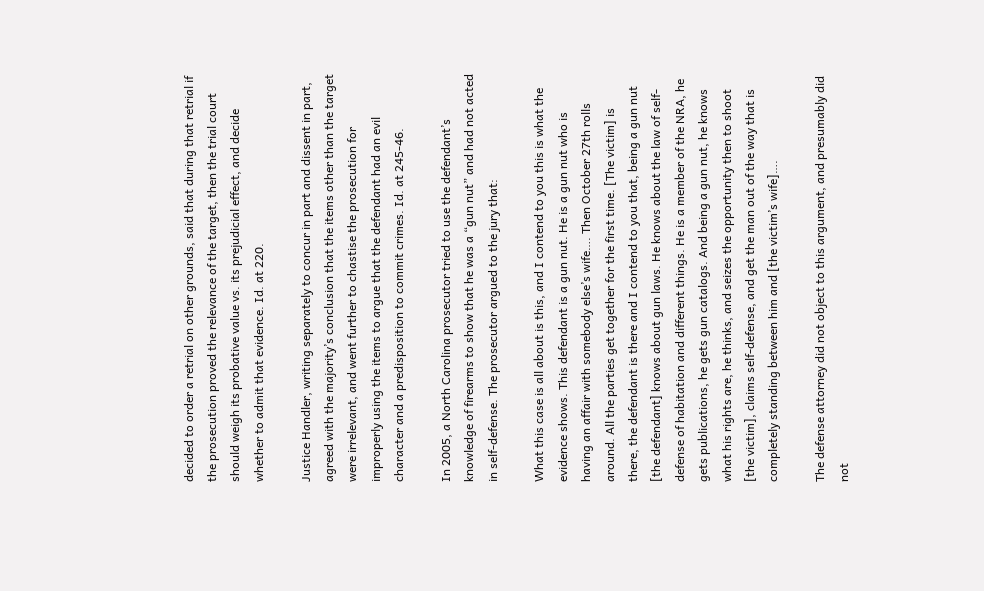decided to order a retrial on other grounds, said that during that retrial if the prosecution proved the relevance of the target, then the trial court should weigh its probative value vs. its prejudicial effect, and decide whether to admit that evidence. Id. at 220.

Justice Handler, writing separately to concur in part and dissent in part, agreed with the majority’s conclusion that the items other than the target were irrelevant, and went further to chastise the prosecution for improperly using the items to argue that the defendant had an evil character and a predisposition to commit crimes. Id. at 245-46.

In 2005, a North Carolina prosecutor tried to use the defendant’s knowledge of firearms to show that he was a “gun nut” and had not acted in self-defense. The prosecutor argued to the jury that:

What this case is all about is this, and I contend to you this is what the evidence shows. This defendant is a gun nut. He is a gun nut who is having an affair with somebody else’s wife…. Then October 27th rolls around. All the parties get together for the first time. [The victim] is there, the defendant is there and I contend to you that, being a gun nut [the defendant] knows about gun laws. He knows about the law of self-defense of habitation and different things. He is a member of the NRA, he gets publications, he gets gun catalogs. And being a gun nut, he knows what his rights are, he thinks, and seizes the opportunity then to shoot [the victim], claims self-defense, and get the man out of the way that is completely standing between him and [the victim’s wife]….

The defense attorney did not object to this argument, and presumably did not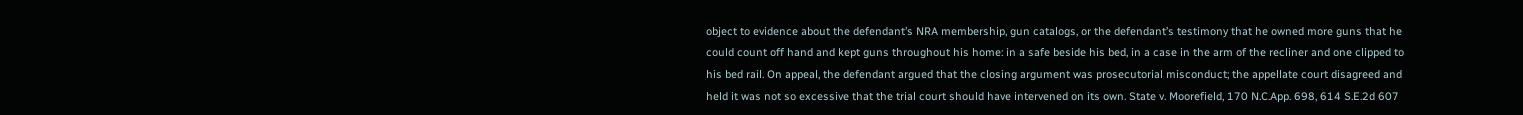object to evidence about the defendant’s NRA membership, gun catalogs, or the defendant’s testimony that he owned more guns that he could count off hand and kept guns throughout his home: in a safe beside his bed, in a case in the arm of the recliner and one clipped to his bed rail. On appeal, the defendant argued that the closing argument was prosecutorial misconduct; the appellate court disagreed and held it was not so excessive that the trial court should have intervened on its own. State v. Moorefield, 170 N.C.App. 698, 614 S.E.2d 607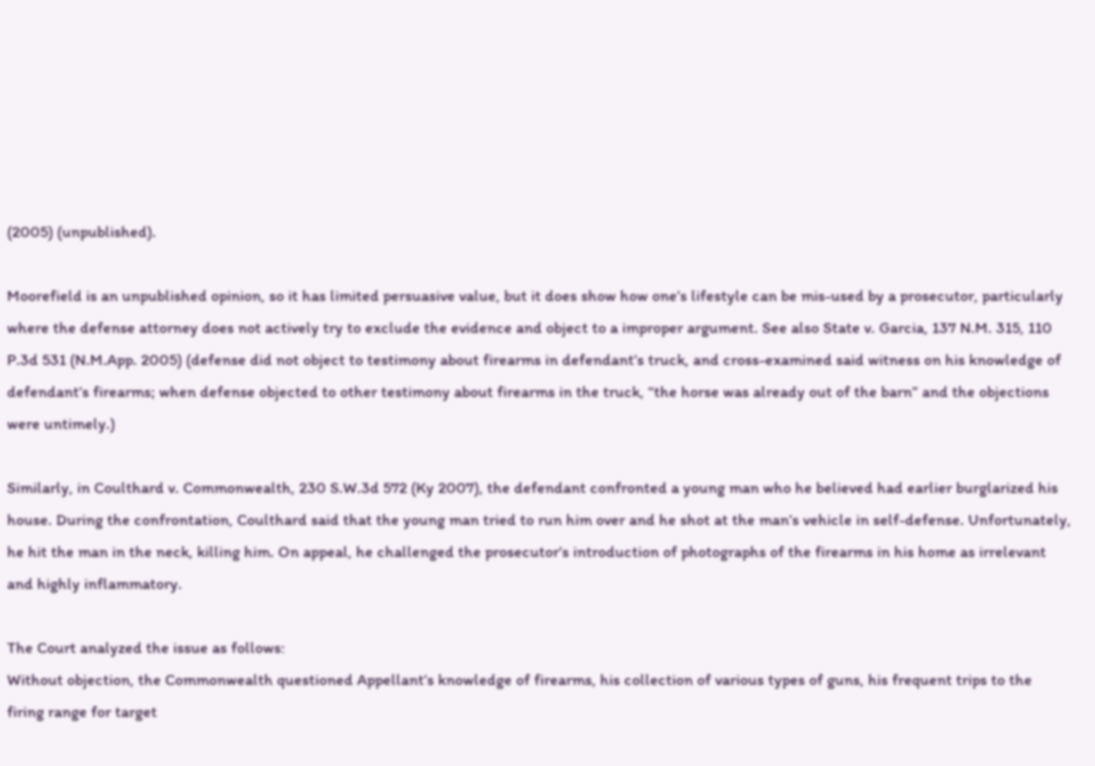(2005) (unpublished).

Moorefield is an unpublished opinion, so it has limited persuasive value, but it does show how one’s lifestyle can be mis-used by a prosecutor, particularly where the defense attorney does not actively try to exclude the evidence and object to a improper argument. See also State v. Garcia, 137 N.M. 315, 110 P.3d 531 (N.M.App. 2005) (defense did not object to testimony about firearms in defendant’s truck, and cross-examined said witness on his knowledge of defendant’s firearms; when defense objected to other testimony about firearms in the truck, “the horse was already out of the barn” and the objections were untimely.)

Similarly, in Coulthard v. Commonwealth, 230 S.W.3d 572 (Ky 2007), the defendant confronted a young man who he believed had earlier burglarized his house. During the confrontation, Coulthard said that the young man tried to run him over and he shot at the man’s vehicle in self-defense. Unfortunately, he hit the man in the neck, killing him. On appeal, he challenged the prosecutor’s introduction of photographs of the firearms in his home as irrelevant and highly inflammatory.

The Court analyzed the issue as follows:
Without objection, the Commonwealth questioned Appellant’s knowledge of firearms, his collection of various types of guns, his frequent trips to the firing range for target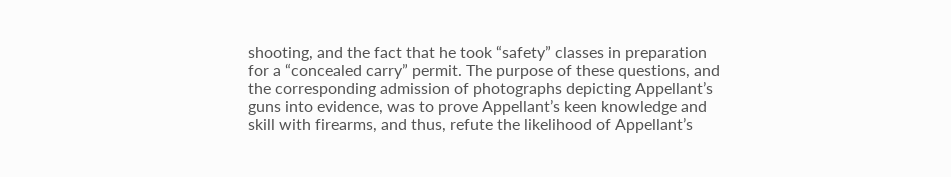shooting, and the fact that he took “safety” classes in preparation for a “concealed carry” permit. The purpose of these questions, and the corresponding admission of photographs depicting Appellant’s guns into evidence, was to prove Appellant’s keen knowledge and skill with firearms, and thus, refute the likelihood of Appellant’s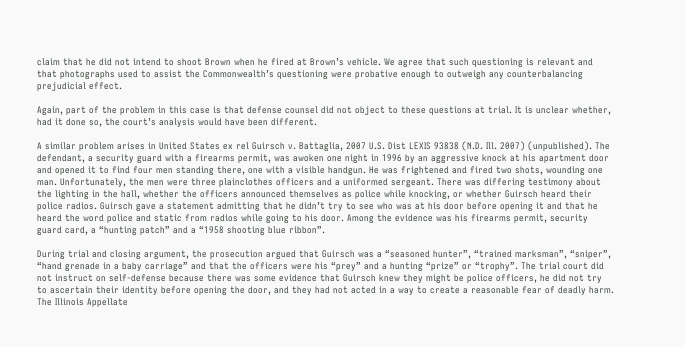claim that he did not intend to shoot Brown when he fired at Brown’s vehicle. We agree that such questioning is relevant and that photographs used to assist the Commonwealth’s questioning were probative enough to outweigh any counterbalancing prejudicial effect.

Again, part of the problem in this case is that defense counsel did not object to these questions at trial. It is unclear whether, had it done so, the court’s analysis would have been different.

A similar problem arises in United States ex rel Guirsch v. Battaglia, 2007 U.S. Dist LEXIS 93838 (N.D. Ill. 2007) (unpublished). The defendant, a security guard with a firearms permit, was awoken one night in 1996 by an aggressive knock at his apartment door and opened it to find four men standing there, one with a visible handgun. He was frightened and fired two shots, wounding one man. Unfortunately, the men were three plainclothes officers and a uniformed sergeant. There was differing testimony about the lighting in the hall, whether the officers announced themselves as police while knocking, or whether Guirsch heard their police radios. Guirsch gave a statement admitting that he didn’t try to see who was at his door before opening it and that he heard the word police and static from radios while going to his door. Among the evidence was his firearms permit, security guard card, a “hunting patch” and a “1958 shooting blue ribbon”.

During trial and closing argument, the prosecution argued that Guirsch was a “seasoned hunter”, “trained marksman”, “sniper”, “hand grenade in a baby carriage” and that the officers were his “prey” and a hunting “prize” or “trophy”. The trial court did not instruct on self-defense because there was some evidence that Guirsch knew they might be police officers, he did not try to ascertain their identity before opening the door, and they had not acted in a way to create a reasonable fear of deadly harm. The Illinois Appellate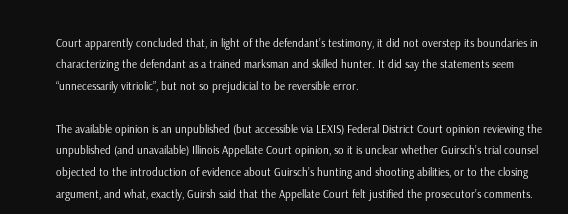Court apparently concluded that, in light of the defendant’s testimony, it did not overstep its boundaries in characterizing the defendant as a trained marksman and skilled hunter. It did say the statements seem “unnecessarily vitriolic”, but not so prejudicial to be reversible error.

The available opinion is an unpublished (but accessible via LEXIS) Federal District Court opinion reviewing the unpublished (and unavailable) Illinois Appellate Court opinion, so it is unclear whether Guirsch’s trial counsel objected to the introduction of evidence about Guirsch’s hunting and shooting abilities, or to the closing argument, and what, exactly, Guirsh said that the Appellate Court felt justified the prosecutor’s comments.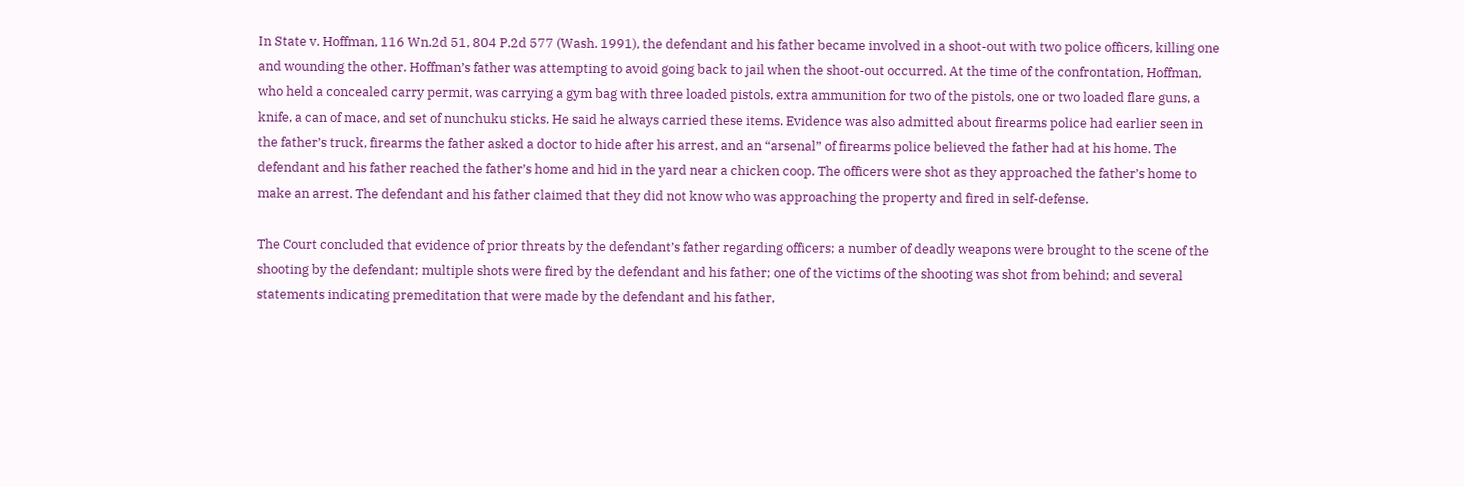In State v. Hoffman, 116 Wn.2d 51, 804 P.2d 577 (Wash. 1991), the defendant and his father became involved in a shoot-out with two police officers, killing one and wounding the other. Hoffman’s father was attempting to avoid going back to jail when the shoot-out occurred. At the time of the confrontation, Hoffman, who held a concealed carry permit, was carrying a gym bag with three loaded pistols, extra ammunition for two of the pistols, one or two loaded flare guns, a knife, a can of mace, and set of nunchuku sticks. He said he always carried these items. Evidence was also admitted about firearms police had earlier seen in the father’s truck, firearms the father asked a doctor to hide after his arrest, and an “arsenal” of firearms police believed the father had at his home. The defendant and his father reached the father’s home and hid in the yard near a chicken coop. The officers were shot as they approached the father’s home to make an arrest. The defendant and his father claimed that they did not know who was approaching the property and fired in self-defense.

The Court concluded that evidence of prior threats by the defendant’s father regarding officers; a number of deadly weapons were brought to the scene of the shooting by the defendant; multiple shots were fired by the defendant and his father; one of the victims of the shooting was shot from behind; and several statements indicating premeditation that were made by the defendant and his father,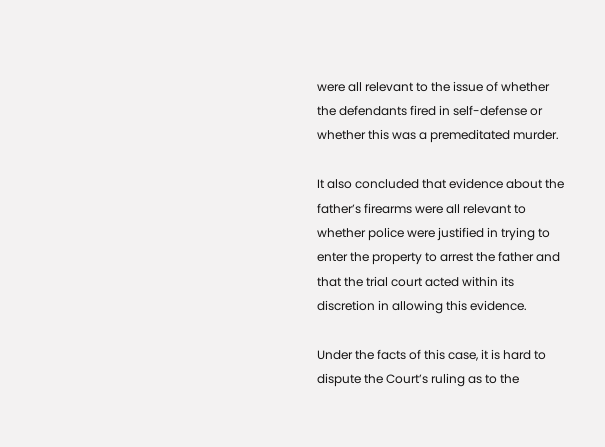were all relevant to the issue of whether the defendants fired in self-defense or whether this was a premeditated murder.

It also concluded that evidence about the father’s firearms were all relevant to whether police were justified in trying to enter the property to arrest the father and that the trial court acted within its discretion in allowing this evidence.

Under the facts of this case, it is hard to dispute the Court’s ruling as to the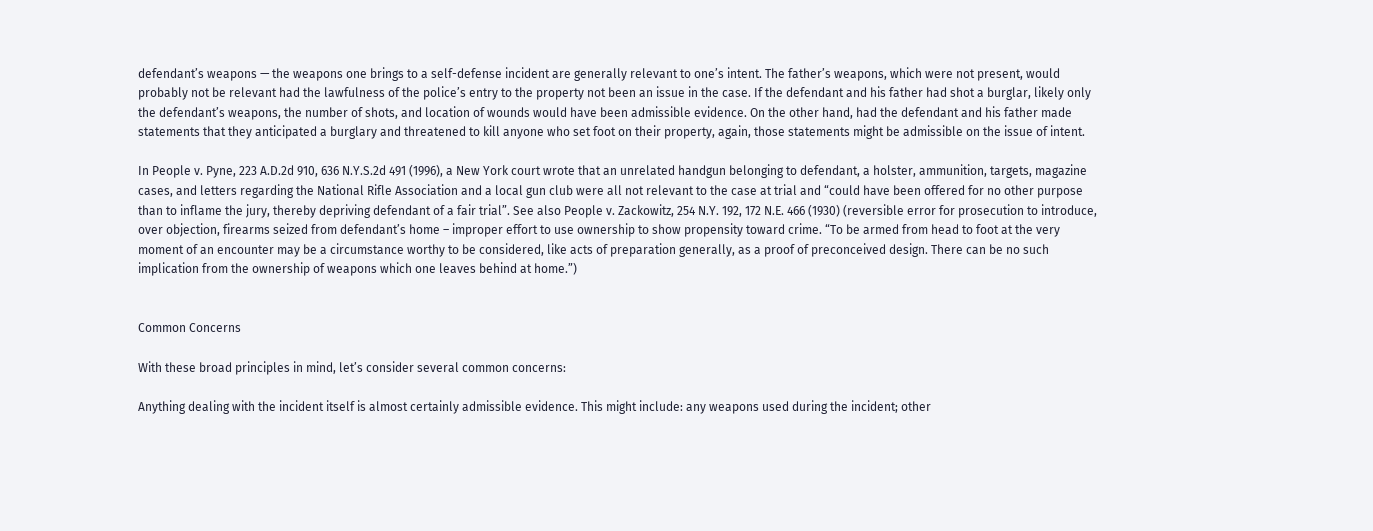defendant’s weapons — the weapons one brings to a self-defense incident are generally relevant to one’s intent. The father’s weapons, which were not present, would probably not be relevant had the lawfulness of the police’s entry to the property not been an issue in the case. If the defendant and his father had shot a burglar, likely only the defendant’s weapons, the number of shots, and location of wounds would have been admissible evidence. On the other hand, had the defendant and his father made statements that they anticipated a burglary and threatened to kill anyone who set foot on their property, again, those statements might be admissible on the issue of intent.

In People v. Pyne, 223 A.D.2d 910, 636 N.Y.S.2d 491 (1996), a New York court wrote that an unrelated handgun belonging to defendant, a holster, ammunition, targets, magazine cases, and letters regarding the National Rifle Association and a local gun club were all not relevant to the case at trial and “could have been offered for no other purpose than to inflame the jury, thereby depriving defendant of a fair trial”. See also People v. Zackowitz, 254 N.Y. 192, 172 N.E. 466 (1930) (reversible error for prosecution to introduce, over objection, firearms seized from defendant’s home – improper effort to use ownership to show propensity toward crime. “To be armed from head to foot at the very moment of an encounter may be a circumstance worthy to be considered, like acts of preparation generally, as a proof of preconceived design. There can be no such implication from the ownership of weapons which one leaves behind at home.”)


Common Concerns

With these broad principles in mind, let’s consider several common concerns:

Anything dealing with the incident itself is almost certainly admissible evidence. This might include: any weapons used during the incident; other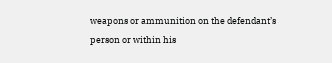weapons or ammunition on the defendant’s person or within his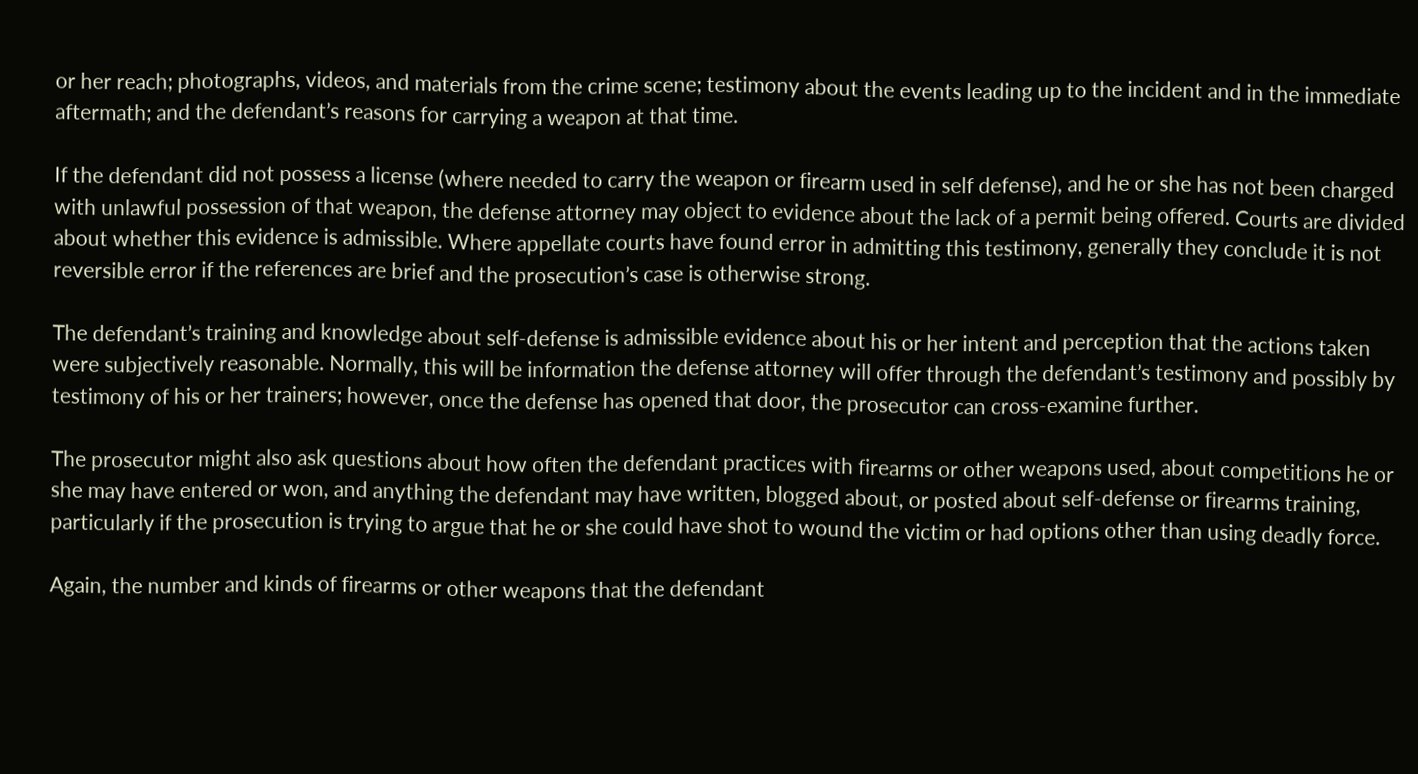or her reach; photographs, videos, and materials from the crime scene; testimony about the events leading up to the incident and in the immediate aftermath; and the defendant’s reasons for carrying a weapon at that time.

If the defendant did not possess a license (where needed to carry the weapon or firearm used in self defense), and he or she has not been charged with unlawful possession of that weapon, the defense attorney may object to evidence about the lack of a permit being offered. Courts are divided about whether this evidence is admissible. Where appellate courts have found error in admitting this testimony, generally they conclude it is not reversible error if the references are brief and the prosecution’s case is otherwise strong.

The defendant’s training and knowledge about self-defense is admissible evidence about his or her intent and perception that the actions taken were subjectively reasonable. Normally, this will be information the defense attorney will offer through the defendant’s testimony and possibly by testimony of his or her trainers; however, once the defense has opened that door, the prosecutor can cross-examine further.

The prosecutor might also ask questions about how often the defendant practices with firearms or other weapons used, about competitions he or she may have entered or won, and anything the defendant may have written, blogged about, or posted about self-defense or firearms training, particularly if the prosecution is trying to argue that he or she could have shot to wound the victim or had options other than using deadly force.

Again, the number and kinds of firearms or other weapons that the defendant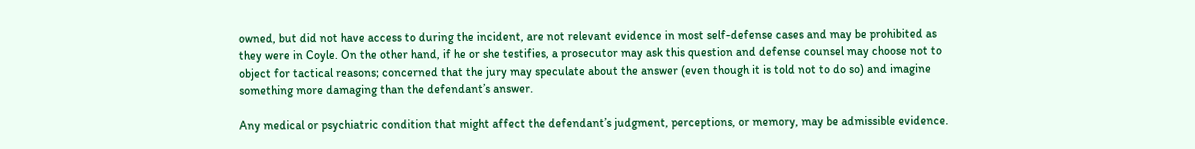owned, but did not have access to during the incident, are not relevant evidence in most self-defense cases and may be prohibited as they were in Coyle. On the other hand, if he or she testifies, a prosecutor may ask this question and defense counsel may choose not to object for tactical reasons; concerned that the jury may speculate about the answer (even though it is told not to do so) and imagine something more damaging than the defendant’s answer.

Any medical or psychiatric condition that might affect the defendant’s judgment, perceptions, or memory, may be admissible evidence.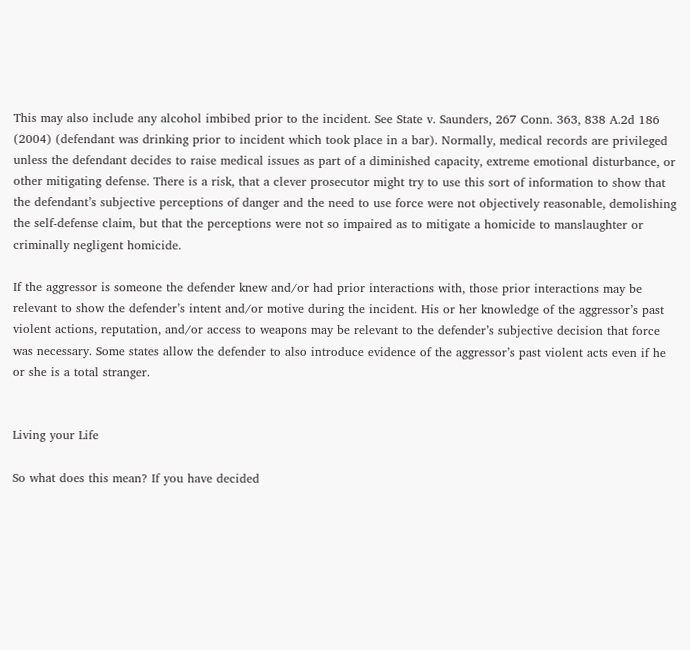This may also include any alcohol imbibed prior to the incident. See State v. Saunders, 267 Conn. 363, 838 A.2d 186 (2004) (defendant was drinking prior to incident which took place in a bar). Normally, medical records are privileged unless the defendant decides to raise medical issues as part of a diminished capacity, extreme emotional disturbance, or other mitigating defense. There is a risk, that a clever prosecutor might try to use this sort of information to show that the defendant’s subjective perceptions of danger and the need to use force were not objectively reasonable, demolishing the self-defense claim, but that the perceptions were not so impaired as to mitigate a homicide to manslaughter or criminally negligent homicide.

If the aggressor is someone the defender knew and/or had prior interactions with, those prior interactions may be relevant to show the defender’s intent and/or motive during the incident. His or her knowledge of the aggressor’s past violent actions, reputation, and/or access to weapons may be relevant to the defender’s subjective decision that force was necessary. Some states allow the defender to also introduce evidence of the aggressor’s past violent acts even if he or she is a total stranger.


Living your Life

So what does this mean? If you have decided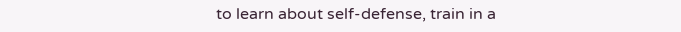to learn about self-defense, train in a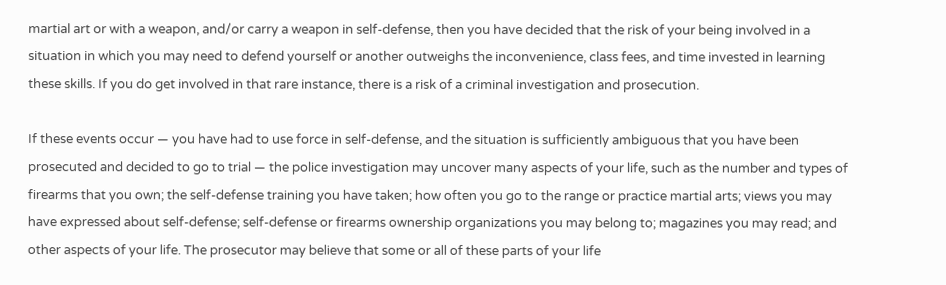martial art or with a weapon, and/or carry a weapon in self-defense, then you have decided that the risk of your being involved in a situation in which you may need to defend yourself or another outweighs the inconvenience, class fees, and time invested in learning these skills. If you do get involved in that rare instance, there is a risk of a criminal investigation and prosecution.

If these events occur — you have had to use force in self-defense, and the situation is sufficiently ambiguous that you have been prosecuted and decided to go to trial — the police investigation may uncover many aspects of your life, such as the number and types of firearms that you own; the self-defense training you have taken; how often you go to the range or practice martial arts; views you may have expressed about self-defense; self-defense or firearms ownership organizations you may belong to; magazines you may read; and other aspects of your life. The prosecutor may believe that some or all of these parts of your life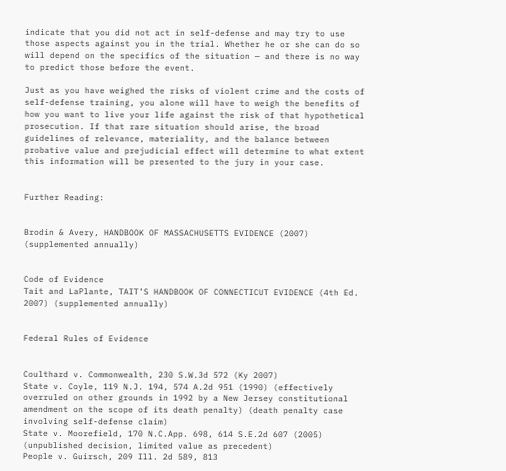indicate that you did not act in self-defense and may try to use those aspects against you in the trial. Whether he or she can do so will depend on the specifics of the situation — and there is no way to predict those before the event.

Just as you have weighed the risks of violent crime and the costs of self-defense training, you alone will have to weigh the benefits of how you want to live your life against the risk of that hypothetical prosecution. If that rare situation should arise, the broad guidelines of relevance, materiality, and the balance between probative value and prejudicial effect will determine to what extent this information will be presented to the jury in your case.


Further Reading:


Brodin & Avery, HANDBOOK OF MASSACHUSETTS EVIDENCE (2007) (supplemented annually)


Code of Evidence
Tait and LaPlante, TAIT’S HANDBOOK OF CONNECTICUT EVIDENCE (4th Ed. 2007) (supplemented annually)


Federal Rules of Evidence


Coulthard v. Commonwealth, 230 S.W.3d 572 (Ky 2007)
State v. Coyle, 119 N.J. 194, 574 A.2d 951 (1990) (effectively overruled on other grounds in 1992 by a New Jersey constitutional amendment on the scope of its death penalty) (death penalty case involving self-defense claim)
State v. Moorefield, 170 N.C.App. 698, 614 S.E.2d 607 (2005) (unpublished decision, limited value as precedent)
People v. Guirsch, 209 Ill. 2d 589, 813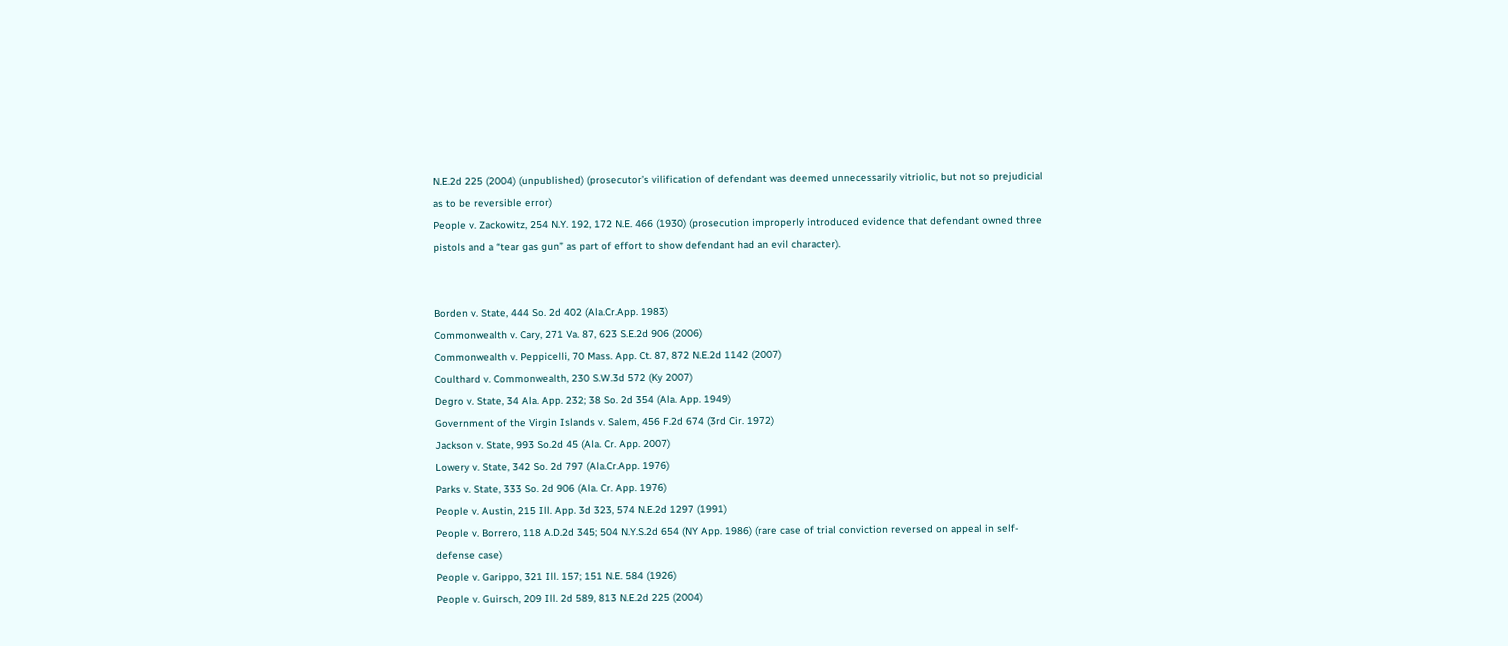N.E.2d 225 (2004) (unpublished) (prosecutor’s vilification of defendant was deemed unnecessarily vitriolic, but not so prejudicial as to be reversible error)
People v. Zackowitz, 254 N.Y. 192, 172 N.E. 466 (1930) (prosecution improperly introduced evidence that defendant owned three pistols and a “tear gas gun” as part of effort to show defendant had an evil character).


Borden v. State, 444 So. 2d 402 (Ala.Cr.App. 1983)
Commonwealth v. Cary, 271 Va. 87, 623 S.E.2d 906 (2006)
Commonwealth v. Peppicelli, 70 Mass. App. Ct. 87, 872 N.E.2d 1142 (2007)
Coulthard v. Commonwealth, 230 S.W.3d 572 (Ky 2007)
Degro v. State, 34 Ala. App. 232; 38 So. 2d 354 (Ala. App. 1949)
Government of the Virgin Islands v. Salem, 456 F.2d 674 (3rd Cir. 1972)
Jackson v. State, 993 So.2d 45 (Ala. Cr. App. 2007)
Lowery v. State, 342 So. 2d 797 (Ala.Cr.App. 1976)
Parks v. State, 333 So. 2d 906 (Ala. Cr. App. 1976)
People v. Austin, 215 Ill. App. 3d 323, 574 N.E.2d 1297 (1991)
People v. Borrero, 118 A.D.2d 345; 504 N.Y.S.2d 654 (NY App. 1986) (rare case of trial conviction reversed on appeal in self-defense case)
People v. Garippo, 321 Ill. 157; 151 N.E. 584 (1926)
People v. Guirsch, 209 Ill. 2d 589, 813 N.E.2d 225 (2004)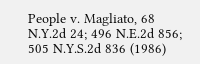People v. Magliato, 68 N.Y.2d 24; 496 N.E.2d 856; 505 N.Y.S.2d 836 (1986)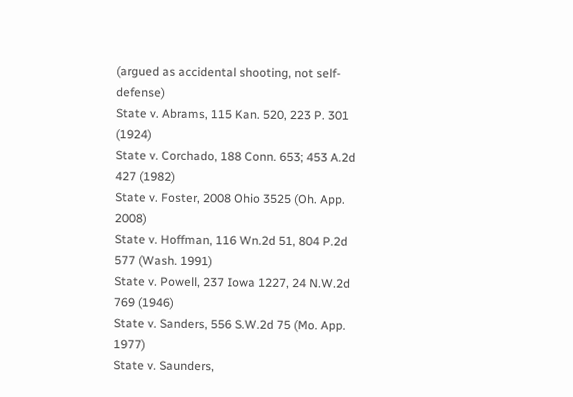(argued as accidental shooting, not self-defense)
State v. Abrams, 115 Kan. 520, 223 P. 301 (1924)
State v. Corchado, 188 Conn. 653; 453 A.2d 427 (1982)
State v. Foster, 2008 Ohio 3525 (Oh. App. 2008)
State v. Hoffman, 116 Wn.2d 51, 804 P.2d 577 (Wash. 1991)
State v. Powell, 237 Iowa 1227, 24 N.W.2d 769 (1946)
State v. Sanders, 556 S.W.2d 75 (Mo. App. 1977)
State v. Saunders,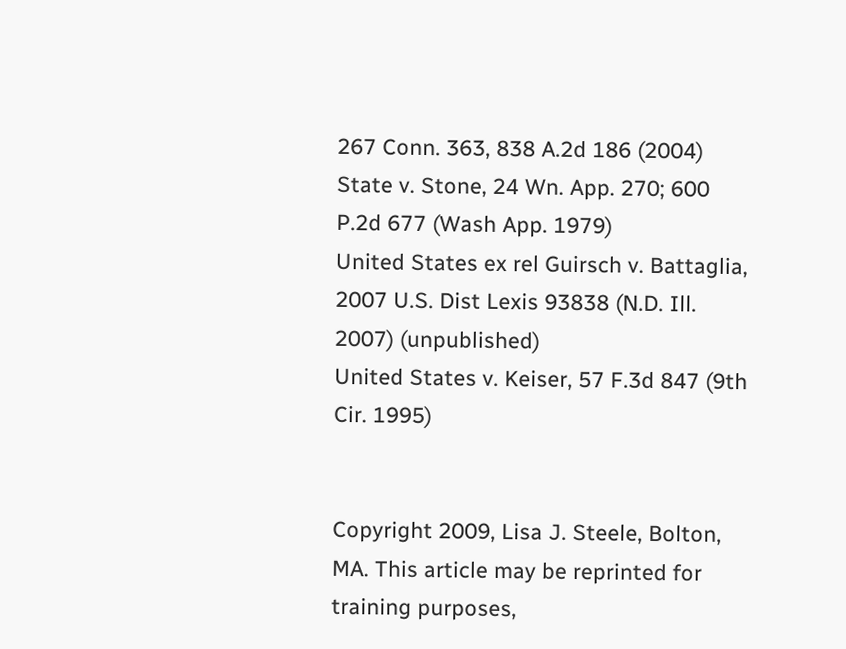267 Conn. 363, 838 A.2d 186 (2004)
State v. Stone, 24 Wn. App. 270; 600 P.2d 677 (Wash App. 1979)
United States ex rel Guirsch v. Battaglia, 2007 U.S. Dist Lexis 93838 (N.D. Ill. 2007) (unpublished)
United States v. Keiser, 57 F.3d 847 (9th Cir. 1995)


Copyright 2009, Lisa J. Steele, Bolton, MA. This article may be reprinted for training purposes,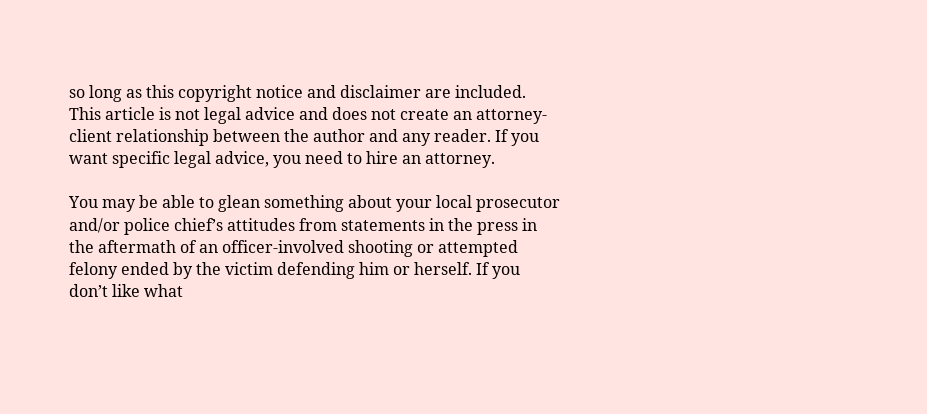so long as this copyright notice and disclaimer are included.
This article is not legal advice and does not create an attorney-client relationship between the author and any reader. If you want specific legal advice, you need to hire an attorney.

You may be able to glean something about your local prosecutor and/or police chief’s attitudes from statements in the press in the aftermath of an officer-involved shooting or attempted felony ended by the victim defending him or herself. If you don’t like what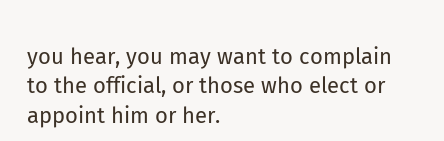you hear, you may want to complain to the official, or those who elect or appoint him or her.